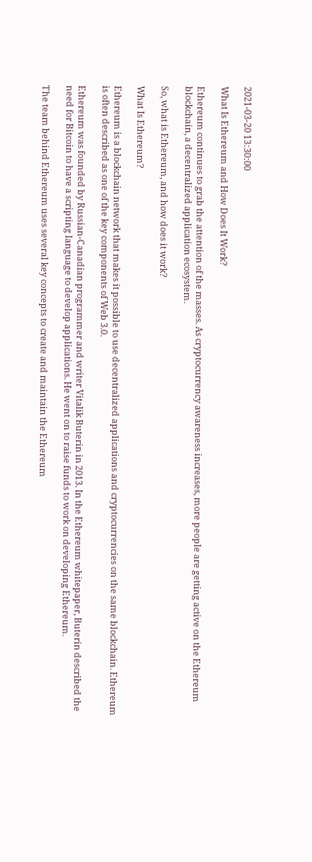2021-03-20 13:30:00

What Is Ethereum and How Does It Work?

Ethereum continues to grab the attention of the masses. As cryptocurrency awareness increases, more people are getting active on the Ethereum blockchain, a decentralized application ecosystem.

So, what is Ethereum, and how does it work?

What Is Ethereum?

Ethereum is a blockchain network that makes it possible to use decentralized applications and cryptocurrencies on the same blockchain. Ethereum is often described as one of the key components of Web 3.0.

Ethereum was founded by Russian-Canadian programmer and writer Vitalik Buterin in 2013. In the Ethereum whitepaper, Buterin described the need for Bitcoin to have a scripting language to develop applications. He went on to raise funds to work on developing Ethereum.

The team behind Ethereum uses several key concepts to create and maintain the Ethereum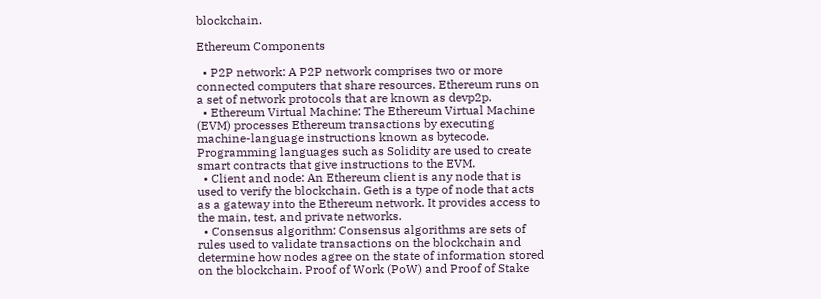blockchain.

Ethereum Components

  • P2P network: A P2P network comprises two or more connected computers that share resources. Ethereum runs on a set of network protocols that are known as devp2p.
  • Ethereum Virtual Machine: The Ethereum Virtual Machine (EVM) processes Ethereum transactions by executing machine-language instructions known as bytecode. Programming languages such as Solidity are used to create smart contracts that give instructions to the EVM.
  • Client and node: An Ethereum client is any node that is used to verify the blockchain. Geth is a type of node that acts as a gateway into the Ethereum network. It provides access to the main, test, and private networks.
  • Consensus algorithm: Consensus algorithms are sets of rules used to validate transactions on the blockchain and determine how nodes agree on the state of information stored on the blockchain. Proof of Work (PoW) and Proof of Stake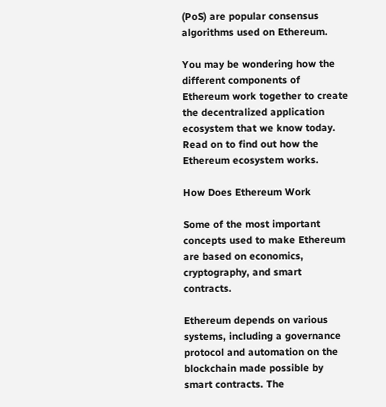(PoS) are popular consensus algorithms used on Ethereum.

You may be wondering how the different components of Ethereum work together to create the decentralized application ecosystem that we know today. Read on to find out how the Ethereum ecosystem works.

How Does Ethereum Work

Some of the most important concepts used to make Ethereum are based on economics, cryptography, and smart contracts.

Ethereum depends on various systems, including a governance protocol and automation on the blockchain made possible by smart contracts. The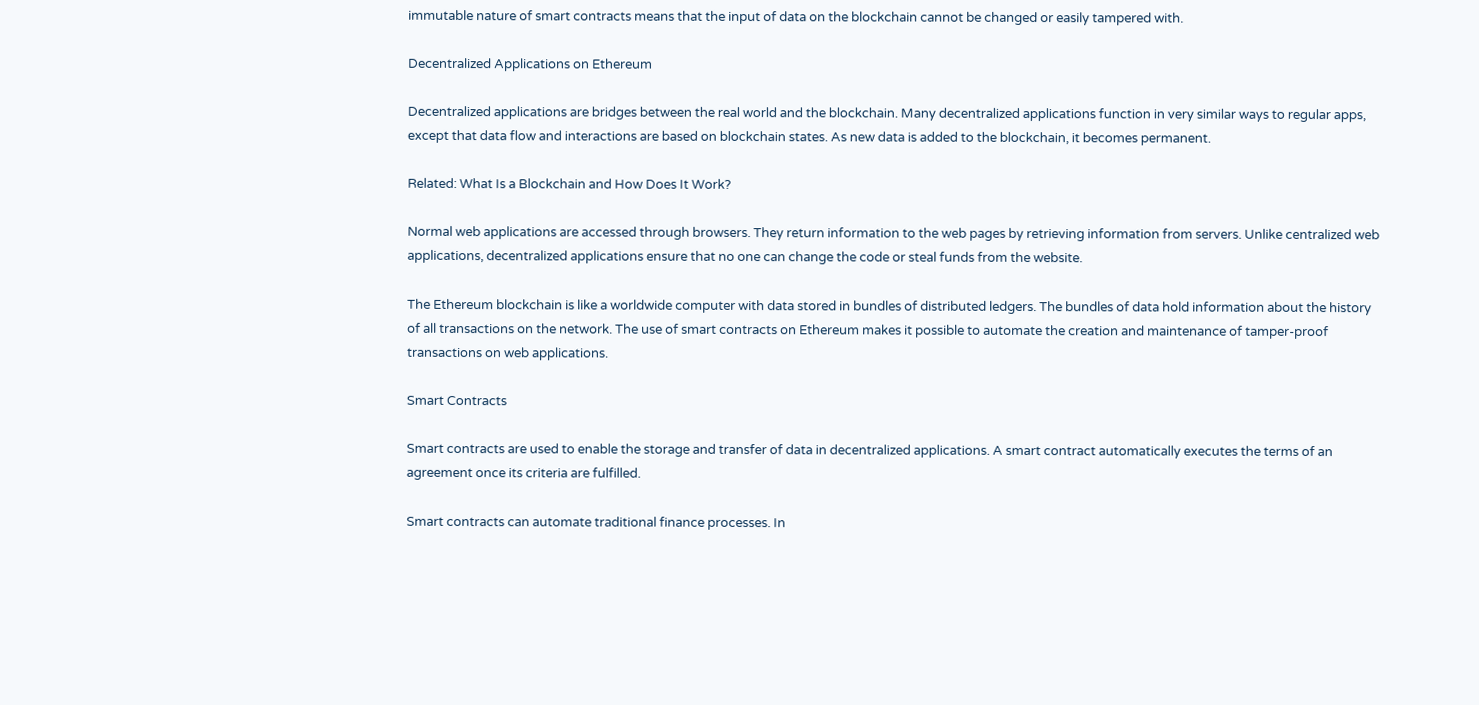immutable nature of smart contracts means that the input of data on the blockchain cannot be changed or easily tampered with.

Decentralized Applications on Ethereum

Decentralized applications are bridges between the real world and the blockchain. Many decentralized applications function in very similar ways to regular apps, except that data flow and interactions are based on blockchain states. As new data is added to the blockchain, it becomes permanent.

Related: What Is a Blockchain and How Does It Work?

Normal web applications are accessed through browsers. They return information to the web pages by retrieving information from servers. Unlike centralized web applications, decentralized applications ensure that no one can change the code or steal funds from the website.

The Ethereum blockchain is like a worldwide computer with data stored in bundles of distributed ledgers. The bundles of data hold information about the history of all transactions on the network. The use of smart contracts on Ethereum makes it possible to automate the creation and maintenance of tamper-proof transactions on web applications.

Smart Contracts

Smart contracts are used to enable the storage and transfer of data in decentralized applications. A smart contract automatically executes the terms of an agreement once its criteria are fulfilled.

Smart contracts can automate traditional finance processes. In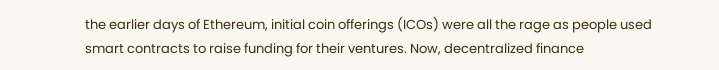the earlier days of Ethereum, initial coin offerings (ICOs) were all the rage as people used smart contracts to raise funding for their ventures. Now, decentralized finance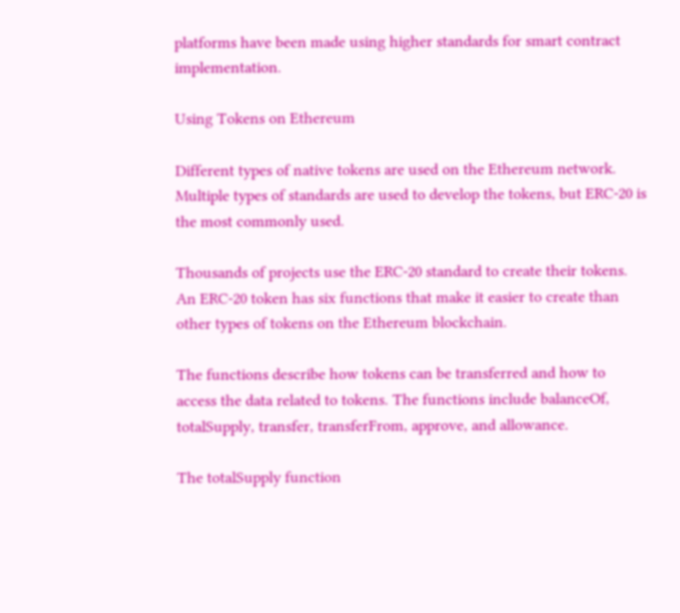platforms have been made using higher standards for smart contract implementation.

Using Tokens on Ethereum

Different types of native tokens are used on the Ethereum network. Multiple types of standards are used to develop the tokens, but ERC-20 is the most commonly used.

Thousands of projects use the ERC-20 standard to create their tokens. An ERC-20 token has six functions that make it easier to create than other types of tokens on the Ethereum blockchain.

The functions describe how tokens can be transferred and how to access the data related to tokens. The functions include balanceOf, totalSupply, transfer, transferFrom, approve, and allowance.

The totalSupply function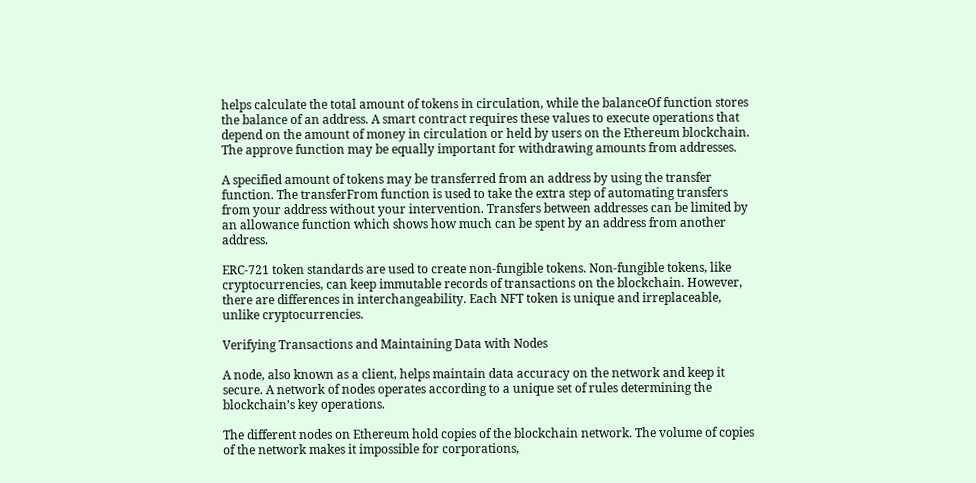helps calculate the total amount of tokens in circulation, while the balanceOf function stores the balance of an address. A smart contract requires these values to execute operations that depend on the amount of money in circulation or held by users on the Ethereum blockchain. The approve function may be equally important for withdrawing amounts from addresses.

A specified amount of tokens may be transferred from an address by using the transfer function. The transferFrom function is used to take the extra step of automating transfers from your address without your intervention. Transfers between addresses can be limited by an allowance function which shows how much can be spent by an address from another address.

ERC-721 token standards are used to create non-fungible tokens. Non-fungible tokens, like cryptocurrencies, can keep immutable records of transactions on the blockchain. However, there are differences in interchangeability. Each NFT token is unique and irreplaceable, unlike cryptocurrencies.

Verifying Transactions and Maintaining Data with Nodes

A node, also known as a client, helps maintain data accuracy on the network and keep it secure. A network of nodes operates according to a unique set of rules determining the blockchain’s key operations.

The different nodes on Ethereum hold copies of the blockchain network. The volume of copies of the network makes it impossible for corporations,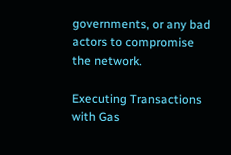governments, or any bad actors to compromise the network.

Executing Transactions with Gas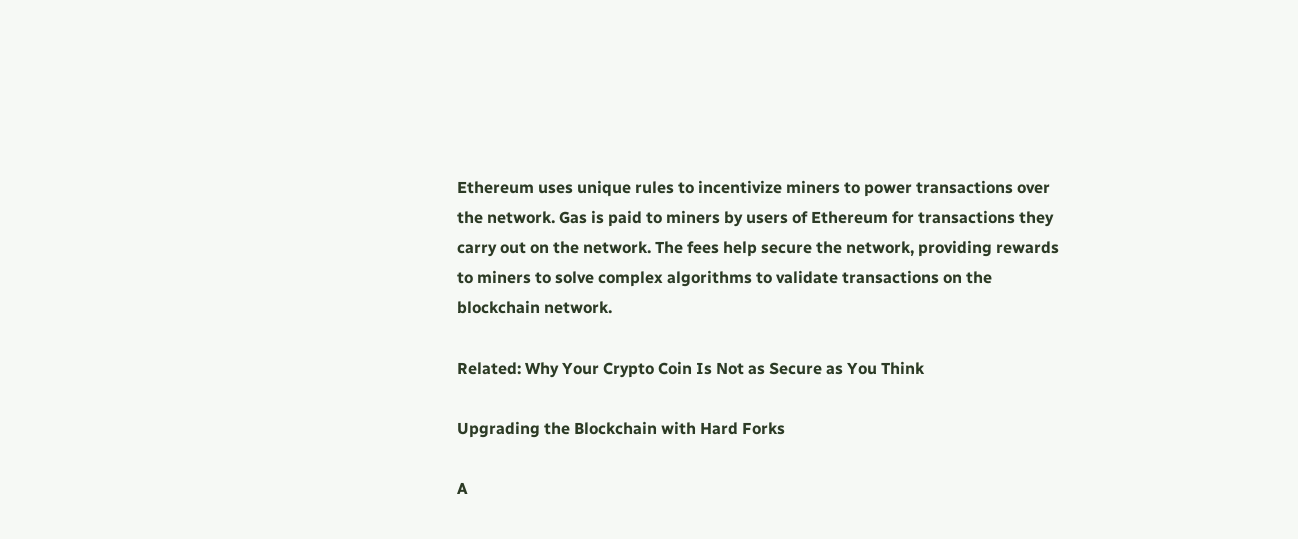Ethereum uses unique rules to incentivize miners to power transactions over the network. Gas is paid to miners by users of Ethereum for transactions they carry out on the network. The fees help secure the network, providing rewards to miners to solve complex algorithms to validate transactions on the blockchain network.

Related: Why Your Crypto Coin Is Not as Secure as You Think

Upgrading the Blockchain with Hard Forks

A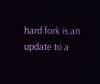hard fork is an update to a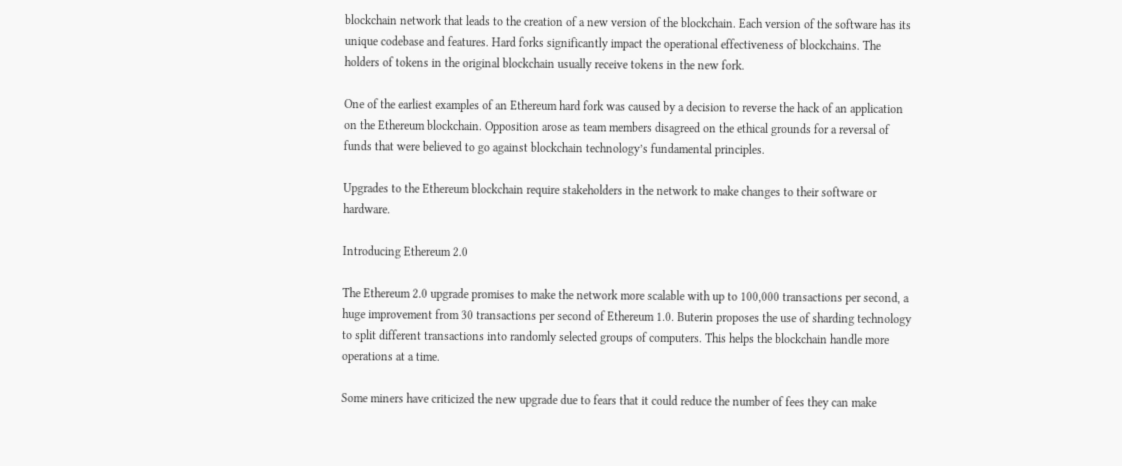blockchain network that leads to the creation of a new version of the blockchain. Each version of the software has its unique codebase and features. Hard forks significantly impact the operational effectiveness of blockchains. The holders of tokens in the original blockchain usually receive tokens in the new fork.

One of the earliest examples of an Ethereum hard fork was caused by a decision to reverse the hack of an application on the Ethereum blockchain. Opposition arose as team members disagreed on the ethical grounds for a reversal of funds that were believed to go against blockchain technology’s fundamental principles.

Upgrades to the Ethereum blockchain require stakeholders in the network to make changes to their software or hardware.

Introducing Ethereum 2.0

The Ethereum 2.0 upgrade promises to make the network more scalable with up to 100,000 transactions per second, a huge improvement from 30 transactions per second of Ethereum 1.0. Buterin proposes the use of sharding technology to split different transactions into randomly selected groups of computers. This helps the blockchain handle more operations at a time.

Some miners have criticized the new upgrade due to fears that it could reduce the number of fees they can make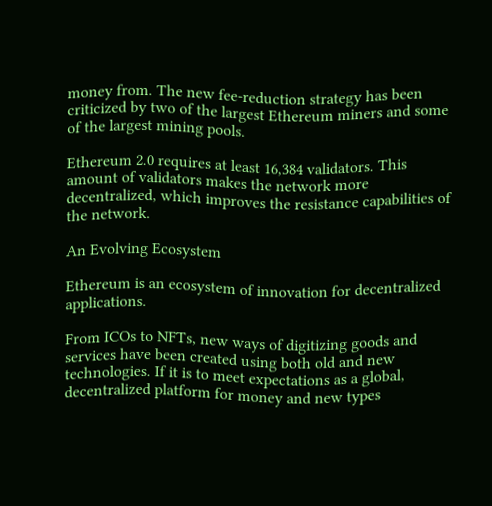money from. The new fee-reduction strategy has been criticized by two of the largest Ethereum miners and some of the largest mining pools.

Ethereum 2.0 requires at least 16,384 validators. This amount of validators makes the network more decentralized, which improves the resistance capabilities of the network.

An Evolving Ecosystem

Ethereum is an ecosystem of innovation for decentralized applications.

From ICOs to NFTs, new ways of digitizing goods and services have been created using both old and new technologies. If it is to meet expectations as a global, decentralized platform for money and new types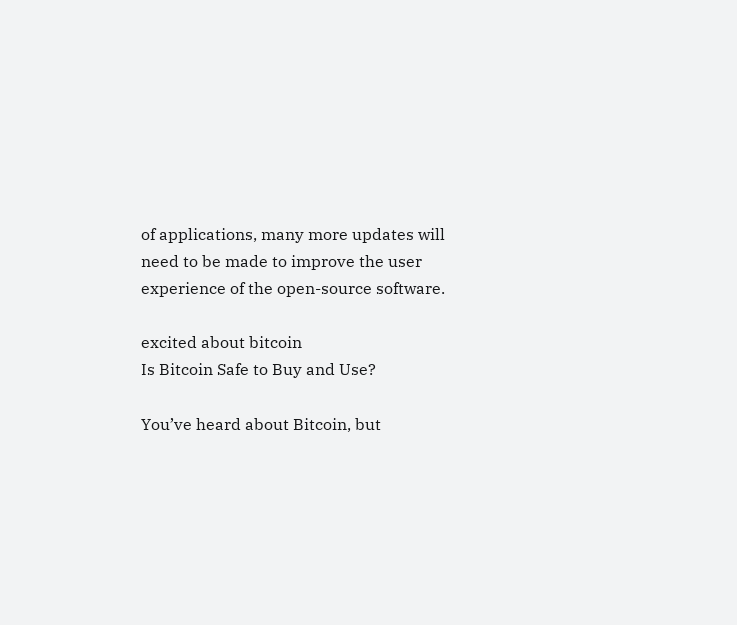of applications, many more updates will need to be made to improve the user experience of the open-source software.

excited about bitcoin
Is Bitcoin Safe to Buy and Use?

You’ve heard about Bitcoin, but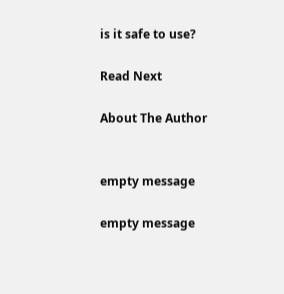is it safe to use?

Read Next

About The Author


empty message

empty message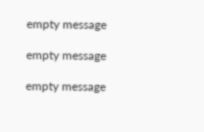empty message

empty message

empty message